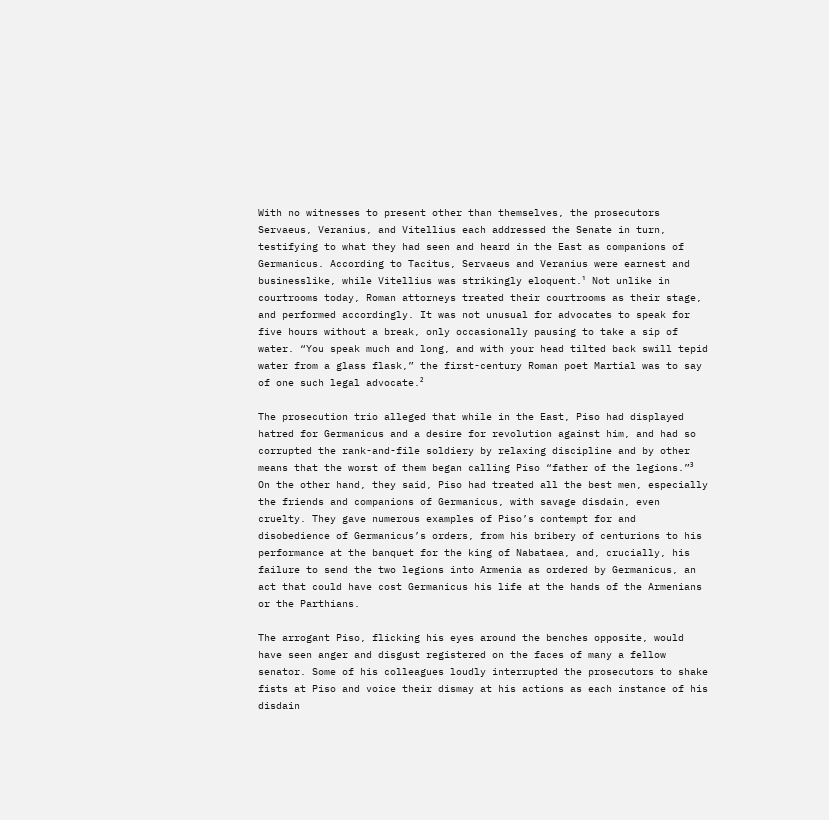With no witnesses to present other than themselves, the prosecutors Servaeus, Veranius, and Vitellius each addressed the Senate in turn, testifying to what they had seen and heard in the East as companions of Germanicus. According to Tacitus, Servaeus and Veranius were earnest and businesslike, while Vitellius was strikingly eloquent.¹ Not unlike in courtrooms today, Roman attorneys treated their courtrooms as their stage, and performed accordingly. It was not unusual for advocates to speak for five hours without a break, only occasionally pausing to take a sip of water. “You speak much and long, and with your head tilted back swill tepid water from a glass flask,” the first-century Roman poet Martial was to say of one such legal advocate.²

The prosecution trio alleged that while in the East, Piso had displayed hatred for Germanicus and a desire for revolution against him, and had so corrupted the rank-and-file soldiery by relaxing discipline and by other means that the worst of them began calling Piso “father of the legions.”³ On the other hand, they said, Piso had treated all the best men, especially the friends and companions of Germanicus, with savage disdain, even cruelty. They gave numerous examples of Piso’s contempt for and disobedience of Germanicus’s orders, from his bribery of centurions to his performance at the banquet for the king of Nabataea, and, crucially, his failure to send the two legions into Armenia as ordered by Germanicus, an act that could have cost Germanicus his life at the hands of the Armenians or the Parthians.

The arrogant Piso, flicking his eyes around the benches opposite, would have seen anger and disgust registered on the faces of many a fellow senator. Some of his colleagues loudly interrupted the prosecutors to shake fists at Piso and voice their dismay at his actions as each instance of his disdain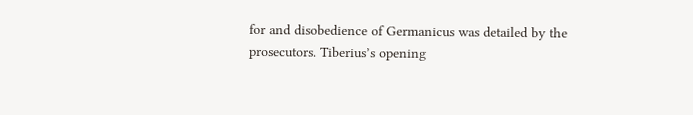for and disobedience of Germanicus was detailed by the prosecutors. Tiberius’s opening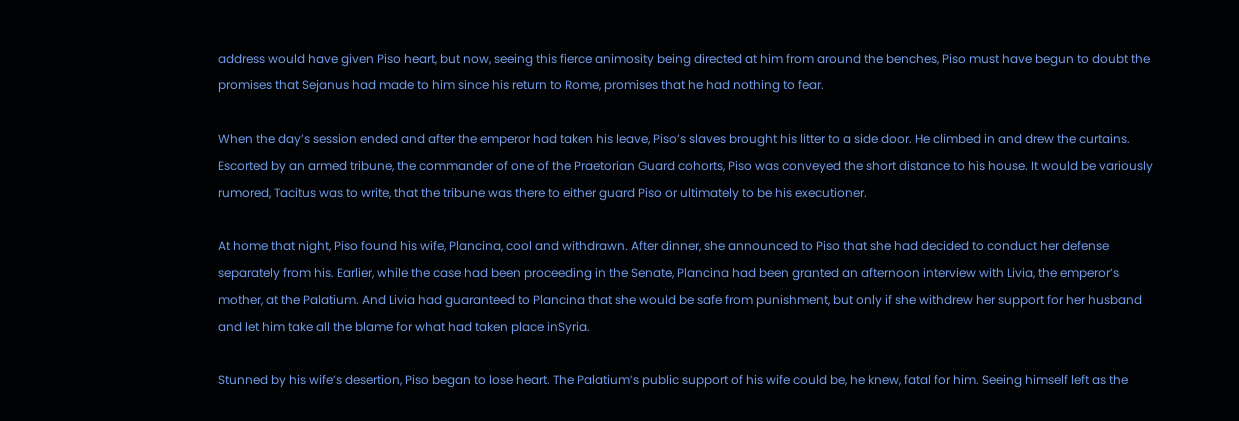address would have given Piso heart, but now, seeing this fierce animosity being directed at him from around the benches, Piso must have begun to doubt the promises that Sejanus had made to him since his return to Rome, promises that he had nothing to fear.

When the day’s session ended and after the emperor had taken his leave, Piso’s slaves brought his litter to a side door. He climbed in and drew the curtains. Escorted by an armed tribune, the commander of one of the Praetorian Guard cohorts, Piso was conveyed the short distance to his house. It would be variously rumored, Tacitus was to write, that the tribune was there to either guard Piso or ultimately to be his executioner.

At home that night, Piso found his wife, Plancina, cool and withdrawn. After dinner, she announced to Piso that she had decided to conduct her defense separately from his. Earlier, while the case had been proceeding in the Senate, Plancina had been granted an afternoon interview with Livia, the emperor’s mother, at the Palatium. And Livia had guaranteed to Plancina that she would be safe from punishment, but only if she withdrew her support for her husband and let him take all the blame for what had taken place inSyria.

Stunned by his wife’s desertion, Piso began to lose heart. The Palatium’s public support of his wife could be, he knew, fatal for him. Seeing himself left as the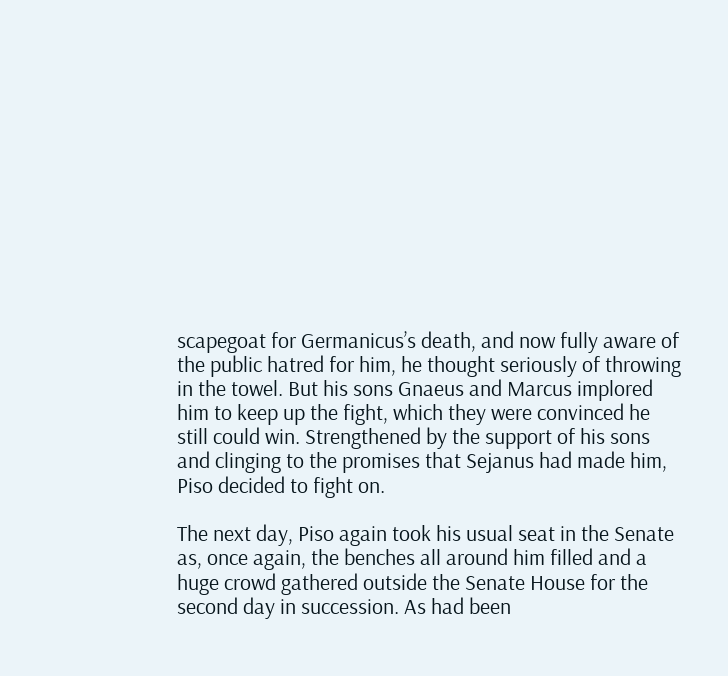scapegoat for Germanicus’s death, and now fully aware of the public hatred for him, he thought seriously of throwing in the towel. But his sons Gnaeus and Marcus implored him to keep up the fight, which they were convinced he still could win. Strengthened by the support of his sons and clinging to the promises that Sejanus had made him, Piso decided to fight on.

The next day, Piso again took his usual seat in the Senate as, once again, the benches all around him filled and a huge crowd gathered outside the Senate House for the second day in succession. As had been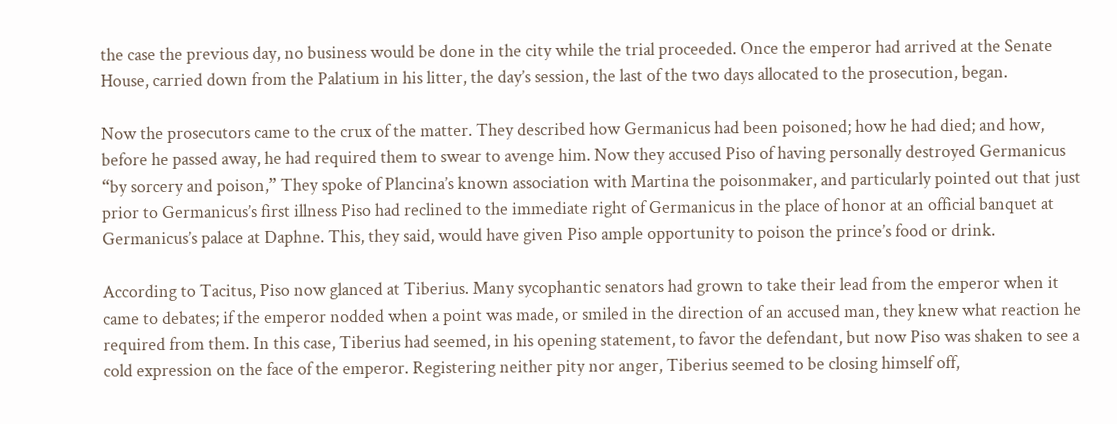the case the previous day, no business would be done in the city while the trial proceeded. Once the emperor had arrived at the Senate House, carried down from the Palatium in his litter, the day’s session, the last of the two days allocated to the prosecution, began.

Now the prosecutors came to the crux of the matter. They described how Germanicus had been poisoned; how he had died; and how, before he passed away, he had required them to swear to avenge him. Now they accused Piso of having personally destroyed Germanicus “by sorcery and poison,” They spoke of Plancina’s known association with Martina the poisonmaker, and particularly pointed out that just prior to Germanicus’s first illness Piso had reclined to the immediate right of Germanicus in the place of honor at an official banquet at Germanicus’s palace at Daphne. This, they said, would have given Piso ample opportunity to poison the prince’s food or drink.

According to Tacitus, Piso now glanced at Tiberius. Many sycophantic senators had grown to take their lead from the emperor when it came to debates; if the emperor nodded when a point was made, or smiled in the direction of an accused man, they knew what reaction he required from them. In this case, Tiberius had seemed, in his opening statement, to favor the defendant, but now Piso was shaken to see a cold expression on the face of the emperor. Registering neither pity nor anger, Tiberius seemed to be closing himself off,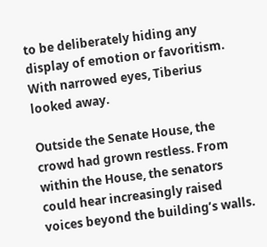to be deliberately hiding any display of emotion or favoritism. With narrowed eyes, Tiberius looked away.

Outside the Senate House, the crowd had grown restless. From within the House, the senators could hear increasingly raised voices beyond the building’s walls.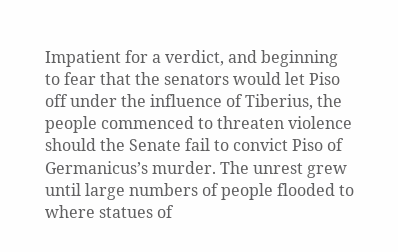Impatient for a verdict, and beginning to fear that the senators would let Piso off under the influence of Tiberius, the people commenced to threaten violence should the Senate fail to convict Piso of Germanicus’s murder. The unrest grew until large numbers of people flooded to where statues of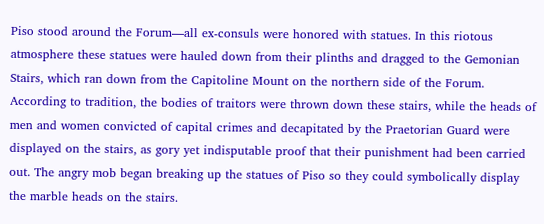Piso stood around the Forum—all ex-consuls were honored with statues. In this riotous atmosphere these statues were hauled down from their plinths and dragged to the Gemonian Stairs, which ran down from the Capitoline Mount on the northern side of the Forum. According to tradition, the bodies of traitors were thrown down these stairs, while the heads of men and women convicted of capital crimes and decapitated by the Praetorian Guard were displayed on the stairs, as gory yet indisputable proof that their punishment had been carried out. The angry mob began breaking up the statues of Piso so they could symbolically display the marble heads on the stairs.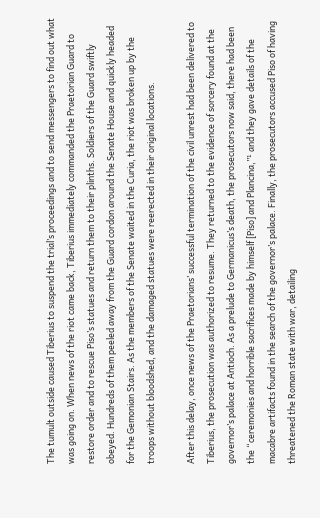The tumult outside caused Tiberius to suspend the trial’s proceedings and to send messengers to find out what was going on. When news of the riot came back, Tiberius immediately commanded the Praetorian Guard to restore order and to rescue Piso’s statues and return them to their plinths. Soldiers of the Guard swiftly obeyed. Hundreds of them peeled away from the Guard cordon around the Senate House and quickly headed for the Gemonian Stairs. As the members of the Senate waited in the Curia, the riot was broken up by the troops without bloodshed, and the damaged statues were reerected in their original locations.

After this delay, once news of the Praetorians’ successful termination of the civil unrest had been delivered to Tiberius, the prosecution was authorized to resume. They returned to the evidence of sorcery found at the governor’s palace at Antioch. As a prelude to Germanicus’s death, the prosecutors now said, there had been the “ceremonies and horrible sacrifices made by himself [Piso] and Plancina,”¹ and they gave details of the macabre artifacts found in the search of the governor’s palace. Finally, the prosecutors accused Piso of having threatened the Roman state with war, detailing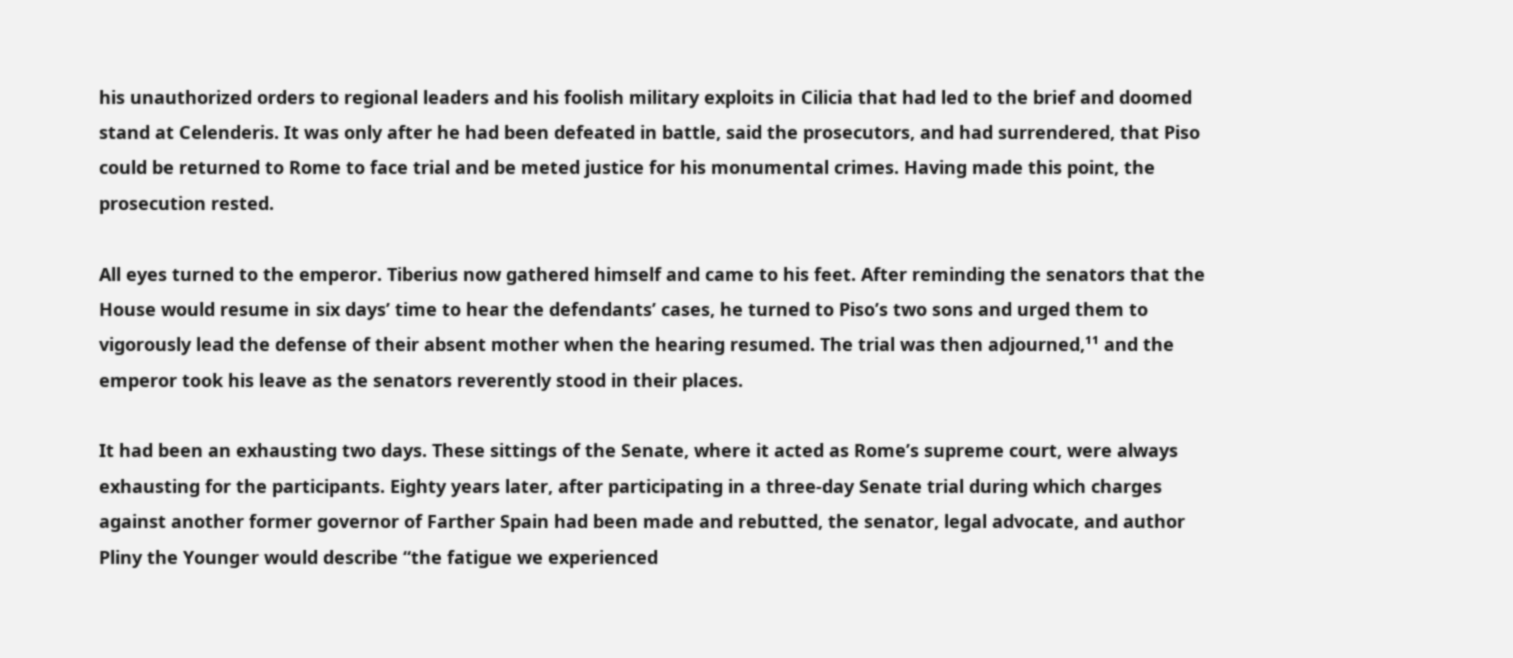his unauthorized orders to regional leaders and his foolish military exploits in Cilicia that had led to the brief and doomed stand at Celenderis. It was only after he had been defeated in battle, said the prosecutors, and had surrendered, that Piso could be returned to Rome to face trial and be meted justice for his monumental crimes. Having made this point, the prosecution rested.

All eyes turned to the emperor. Tiberius now gathered himself and came to his feet. After reminding the senators that the House would resume in six days’ time to hear the defendants’ cases, he turned to Piso’s two sons and urged them to vigorously lead the defense of their absent mother when the hearing resumed. The trial was then adjourned,¹¹ and the emperor took his leave as the senators reverently stood in their places.

It had been an exhausting two days. These sittings of the Senate, where it acted as Rome’s supreme court, were always exhausting for the participants. Eighty years later, after participating in a three-day Senate trial during which charges against another former governor of Farther Spain had been made and rebutted, the senator, legal advocate, and author Pliny the Younger would describe “the fatigue we experienced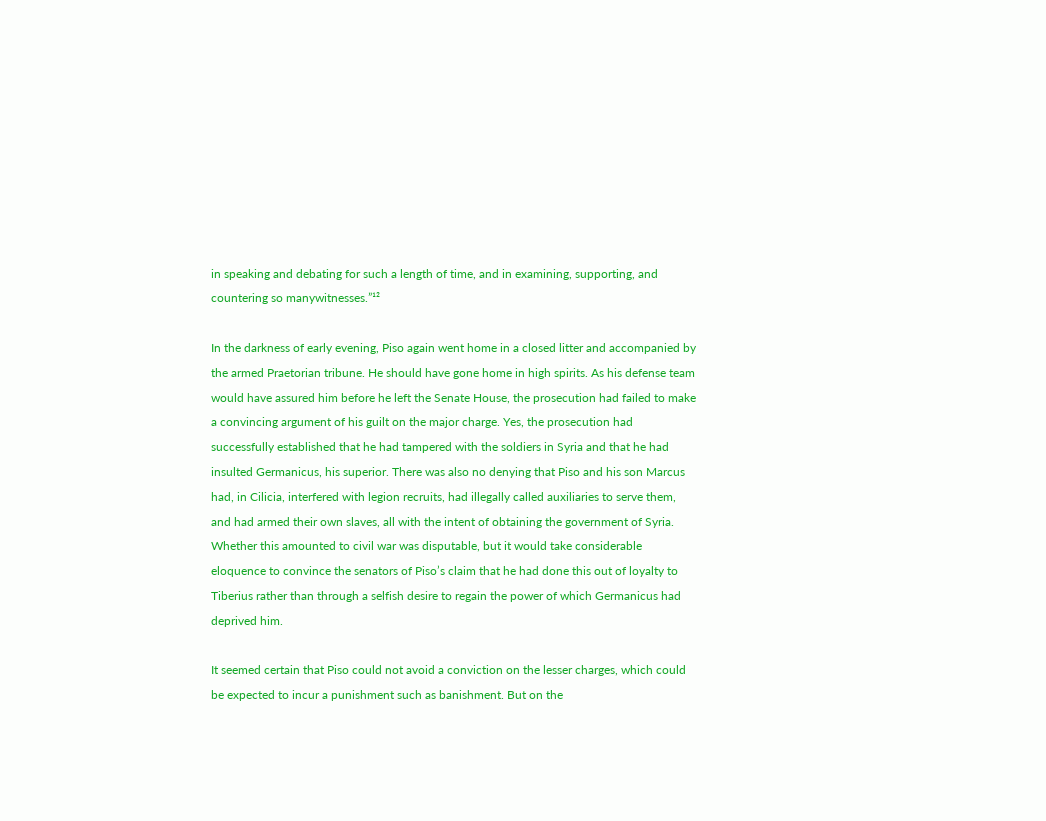in speaking and debating for such a length of time, and in examining, supporting, and countering so manywitnesses.”¹²

In the darkness of early evening, Piso again went home in a closed litter and accompanied by the armed Praetorian tribune. He should have gone home in high spirits. As his defense team would have assured him before he left the Senate House, the prosecution had failed to make a convincing argument of his guilt on the major charge. Yes, the prosecution had successfully established that he had tampered with the soldiers in Syria and that he had insulted Germanicus, his superior. There was also no denying that Piso and his son Marcus had, in Cilicia, interfered with legion recruits, had illegally called auxiliaries to serve them, and had armed their own slaves, all with the intent of obtaining the government of Syria. Whether this amounted to civil war was disputable, but it would take considerable eloquence to convince the senators of Piso’s claim that he had done this out of loyalty to Tiberius rather than through a selfish desire to regain the power of which Germanicus had deprived him.

It seemed certain that Piso could not avoid a conviction on the lesser charges, which could be expected to incur a punishment such as banishment. But on the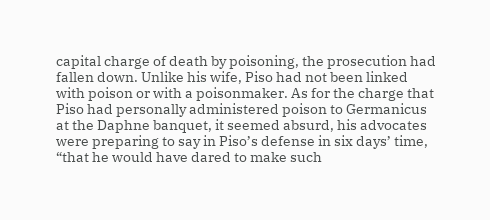capital charge of death by poisoning, the prosecution had fallen down. Unlike his wife, Piso had not been linked with poison or with a poisonmaker. As for the charge that Piso had personally administered poison to Germanicus at the Daphne banquet, it seemed absurd, his advocates were preparing to say in Piso’s defense in six days’ time, “that he would have dared to make such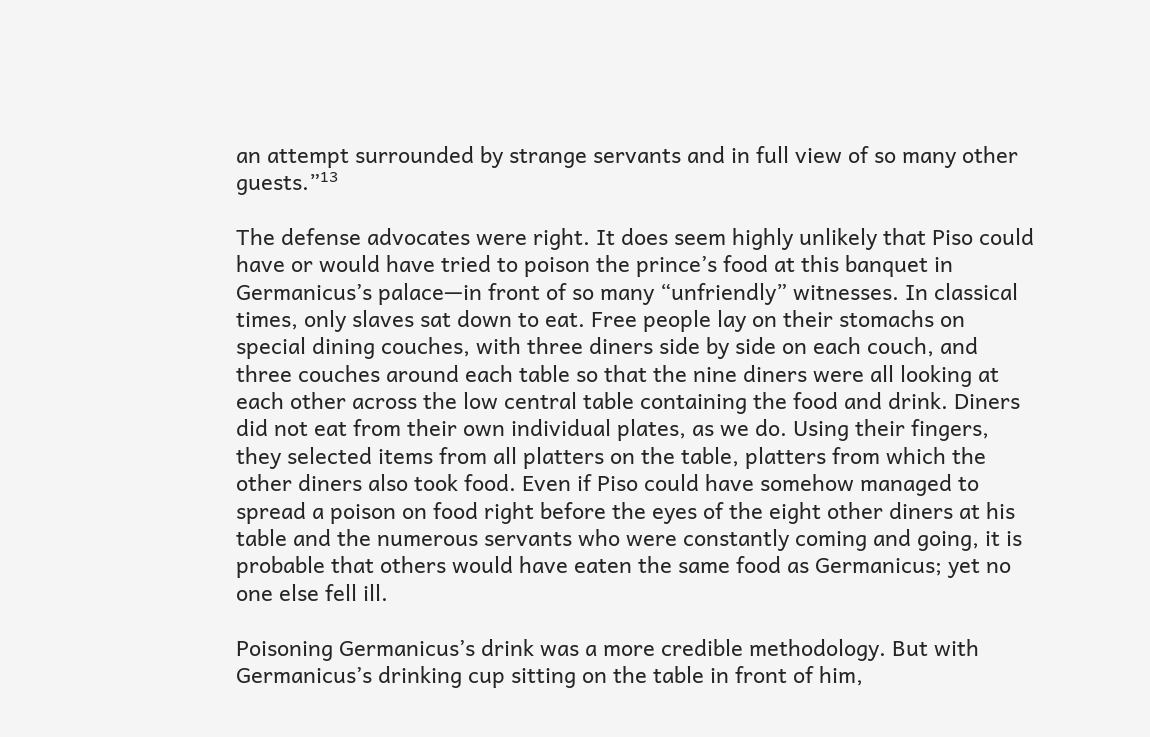an attempt surrounded by strange servants and in full view of so many other guests.”¹³

The defense advocates were right. It does seem highly unlikely that Piso could have or would have tried to poison the prince’s food at this banquet in Germanicus’s palace—in front of so many “unfriendly” witnesses. In classical times, only slaves sat down to eat. Free people lay on their stomachs on special dining couches, with three diners side by side on each couch, and three couches around each table so that the nine diners were all looking at each other across the low central table containing the food and drink. Diners did not eat from their own individual plates, as we do. Using their fingers, they selected items from all platters on the table, platters from which the other diners also took food. Even if Piso could have somehow managed to spread a poison on food right before the eyes of the eight other diners at his table and the numerous servants who were constantly coming and going, it is probable that others would have eaten the same food as Germanicus; yet no one else fell ill.

Poisoning Germanicus’s drink was a more credible methodology. But with Germanicus’s drinking cup sitting on the table in front of him,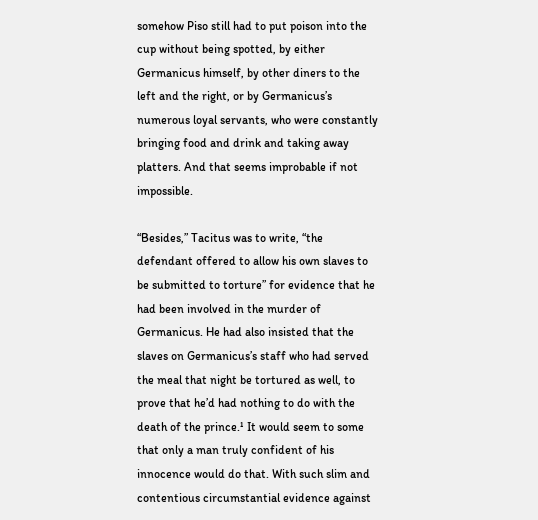somehow Piso still had to put poison into the cup without being spotted, by either Germanicus himself, by other diners to the left and the right, or by Germanicus’s numerous loyal servants, who were constantly bringing food and drink and taking away platters. And that seems improbable if not impossible.

“Besides,” Tacitus was to write, “the defendant offered to allow his own slaves to be submitted to torture” for evidence that he had been involved in the murder of Germanicus. He had also insisted that the slaves on Germanicus’s staff who had served the meal that night be tortured as well, to prove that he’d had nothing to do with the death of the prince.¹ It would seem to some that only a man truly confident of his innocence would do that. With such slim and contentious circumstantial evidence against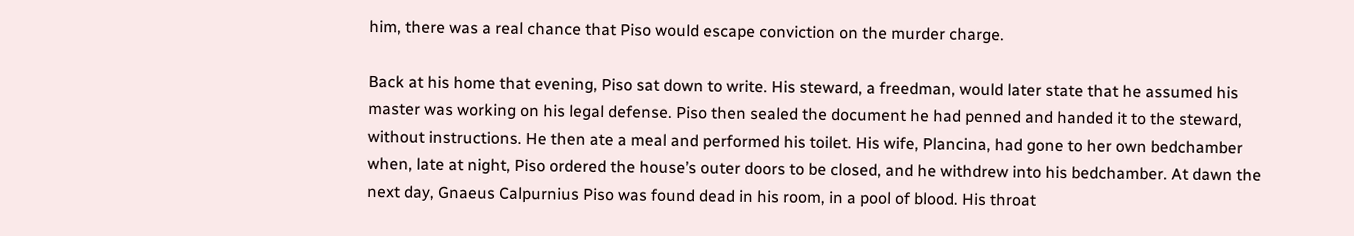him, there was a real chance that Piso would escape conviction on the murder charge.

Back at his home that evening, Piso sat down to write. His steward, a freedman, would later state that he assumed his master was working on his legal defense. Piso then sealed the document he had penned and handed it to the steward, without instructions. He then ate a meal and performed his toilet. His wife, Plancina, had gone to her own bedchamber when, late at night, Piso ordered the house’s outer doors to be closed, and he withdrew into his bedchamber. At dawn the next day, Gnaeus Calpurnius Piso was found dead in his room, in a pool of blood. His throat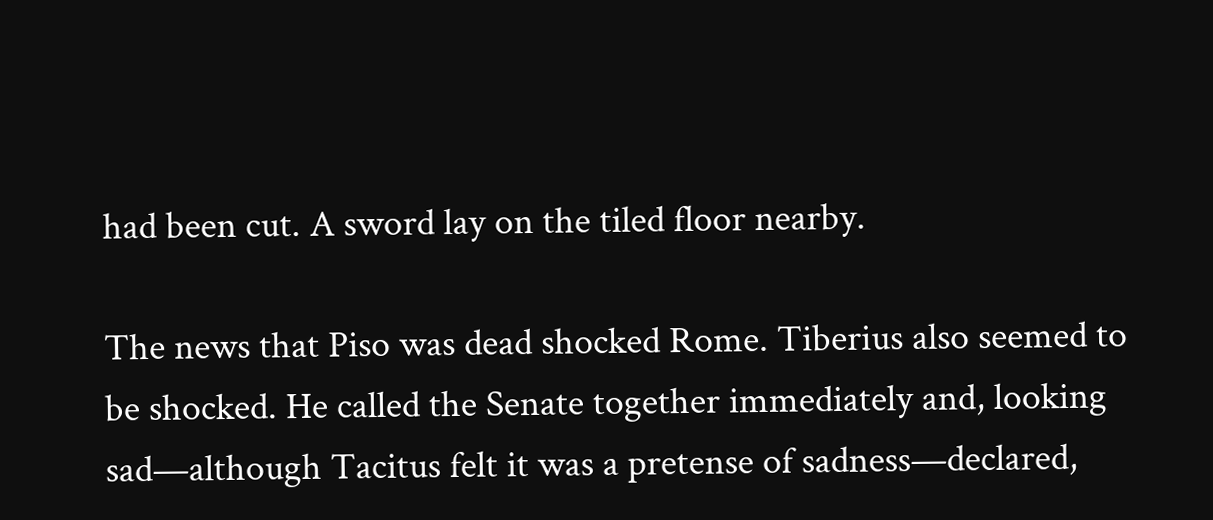had been cut. A sword lay on the tiled floor nearby.

The news that Piso was dead shocked Rome. Tiberius also seemed to be shocked. He called the Senate together immediately and, looking sad—although Tacitus felt it was a pretense of sadness—declared,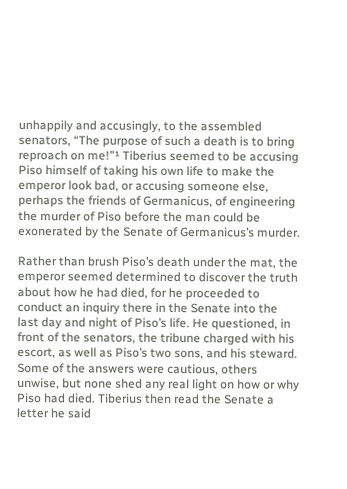unhappily and accusingly, to the assembled senators, “The purpose of such a death is to bring reproach on me!”¹ Tiberius seemed to be accusing Piso himself of taking his own life to make the emperor look bad, or accusing someone else, perhaps the friends of Germanicus, of engineering the murder of Piso before the man could be exonerated by the Senate of Germanicus’s murder.

Rather than brush Piso’s death under the mat, the emperor seemed determined to discover the truth about how he had died, for he proceeded to conduct an inquiry there in the Senate into the last day and night of Piso’s life. He questioned, in front of the senators, the tribune charged with his escort, as well as Piso’s two sons, and his steward. Some of the answers were cautious, others unwise, but none shed any real light on how or why Piso had died. Tiberius then read the Senate a letter he said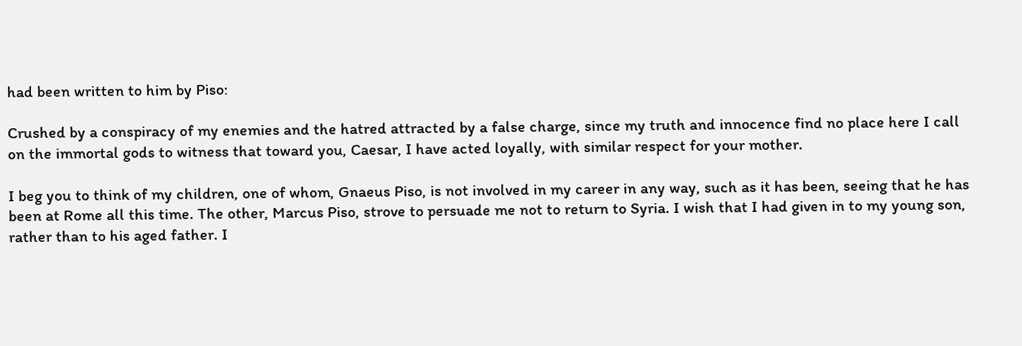had been written to him by Piso:

Crushed by a conspiracy of my enemies and the hatred attracted by a false charge, since my truth and innocence find no place here I call on the immortal gods to witness that toward you, Caesar, I have acted loyally, with similar respect for your mother.

I beg you to think of my children, one of whom, Gnaeus Piso, is not involved in my career in any way, such as it has been, seeing that he has been at Rome all this time. The other, Marcus Piso, strove to persuade me not to return to Syria. I wish that I had given in to my young son, rather than to his aged father. I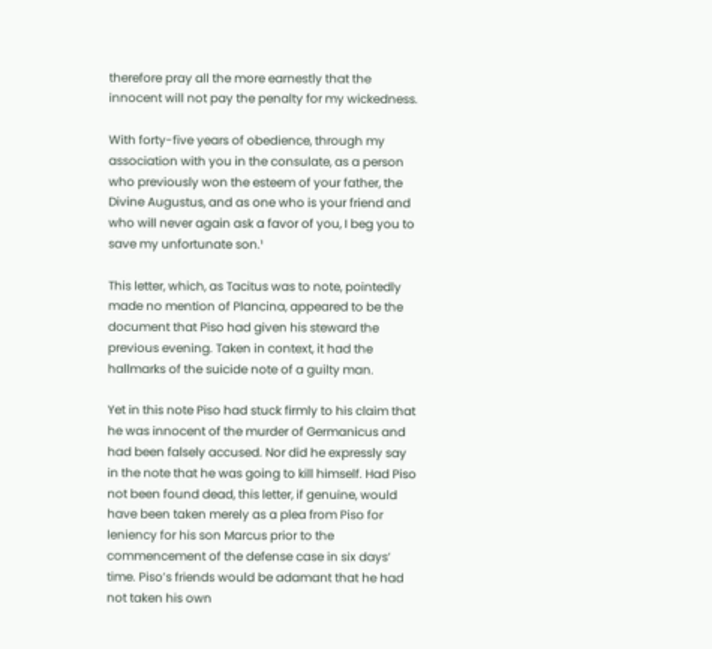therefore pray all the more earnestly that the innocent will not pay the penalty for my wickedness.

With forty-five years of obedience, through my association with you in the consulate, as a person who previously won the esteem of your father, the Divine Augustus, and as one who is your friend and who will never again ask a favor of you, I beg you to save my unfortunate son.¹

This letter, which, as Tacitus was to note, pointedly made no mention of Plancina, appeared to be the document that Piso had given his steward the previous evening. Taken in context, it had the hallmarks of the suicide note of a guilty man.

Yet in this note Piso had stuck firmly to his claim that he was innocent of the murder of Germanicus and had been falsely accused. Nor did he expressly say in the note that he was going to kill himself. Had Piso not been found dead, this letter, if genuine, would have been taken merely as a plea from Piso for leniency for his son Marcus prior to the commencement of the defense case in six days’ time. Piso’s friends would be adamant that he had not taken his own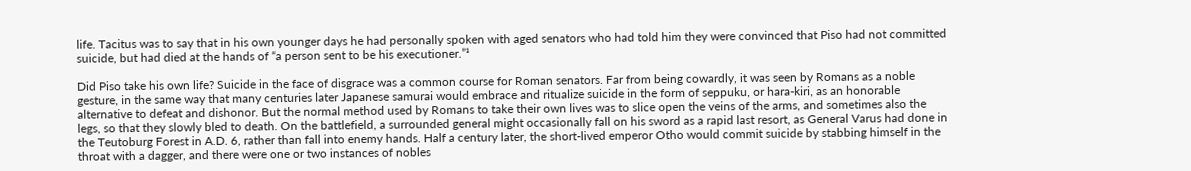life. Tacitus was to say that in his own younger days he had personally spoken with aged senators who had told him they were convinced that Piso had not committed suicide, but had died at the hands of “a person sent to be his executioner.”¹

Did Piso take his own life? Suicide in the face of disgrace was a common course for Roman senators. Far from being cowardly, it was seen by Romans as a noble gesture, in the same way that many centuries later Japanese samurai would embrace and ritualize suicide in the form of seppuku, or hara-kiri, as an honorable alternative to defeat and dishonor. But the normal method used by Romans to take their own lives was to slice open the veins of the arms, and sometimes also the legs, so that they slowly bled to death. On the battlefield, a surrounded general might occasionally fall on his sword as a rapid last resort, as General Varus had done in the Teutoburg Forest in A.D. 6, rather than fall into enemy hands. Half a century later, the short-lived emperor Otho would commit suicide by stabbing himself in the throat with a dagger, and there were one or two instances of nobles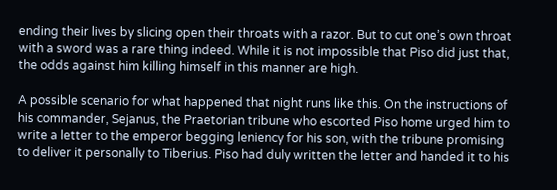ending their lives by slicing open their throats with a razor. But to cut one’s own throat with a sword was a rare thing indeed. While it is not impossible that Piso did just that, the odds against him killing himself in this manner are high.

A possible scenario for what happened that night runs like this. On the instructions of his commander, Sejanus, the Praetorian tribune who escorted Piso home urged him to write a letter to the emperor begging leniency for his son, with the tribune promising to deliver it personally to Tiberius. Piso had duly written the letter and handed it to his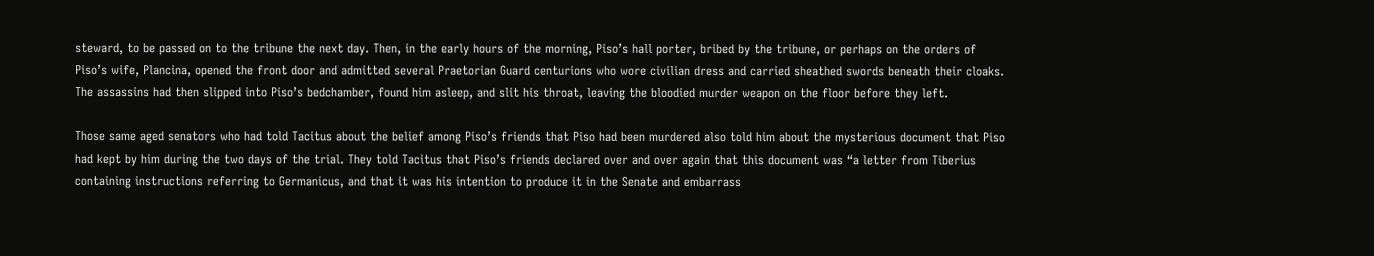steward, to be passed on to the tribune the next day. Then, in the early hours of the morning, Piso’s hall porter, bribed by the tribune, or perhaps on the orders of Piso’s wife, Plancina, opened the front door and admitted several Praetorian Guard centurions who wore civilian dress and carried sheathed swords beneath their cloaks. The assassins had then slipped into Piso’s bedchamber, found him asleep, and slit his throat, leaving the bloodied murder weapon on the floor before they left.

Those same aged senators who had told Tacitus about the belief among Piso’s friends that Piso had been murdered also told him about the mysterious document that Piso had kept by him during the two days of the trial. They told Tacitus that Piso’s friends declared over and over again that this document was “a letter from Tiberius containing instructions referring to Germanicus, and that it was his intention to produce it in the Senate and embarrass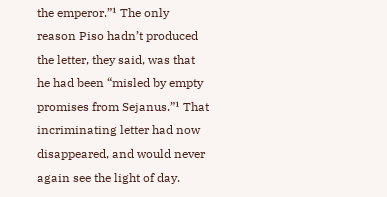the emperor.”¹ The only reason Piso hadn’t produced the letter, they said, was that he had been “misled by empty promises from Sejanus.”¹ That incriminating letter had now disappeared, and would never again see the light of day.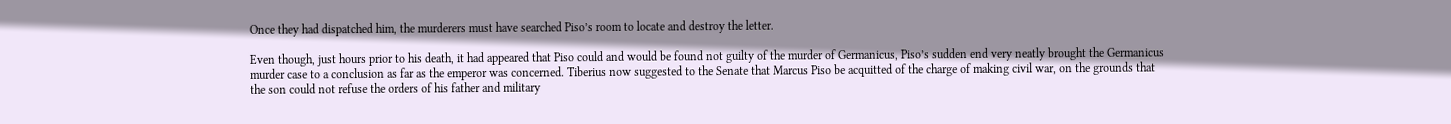Once they had dispatched him, the murderers must have searched Piso’s room to locate and destroy the letter.

Even though, just hours prior to his death, it had appeared that Piso could and would be found not guilty of the murder of Germanicus, Piso’s sudden end very neatly brought the Germanicus murder case to a conclusion as far as the emperor was concerned. Tiberius now suggested to the Senate that Marcus Piso be acquitted of the charge of making civil war, on the grounds that the son could not refuse the orders of his father and military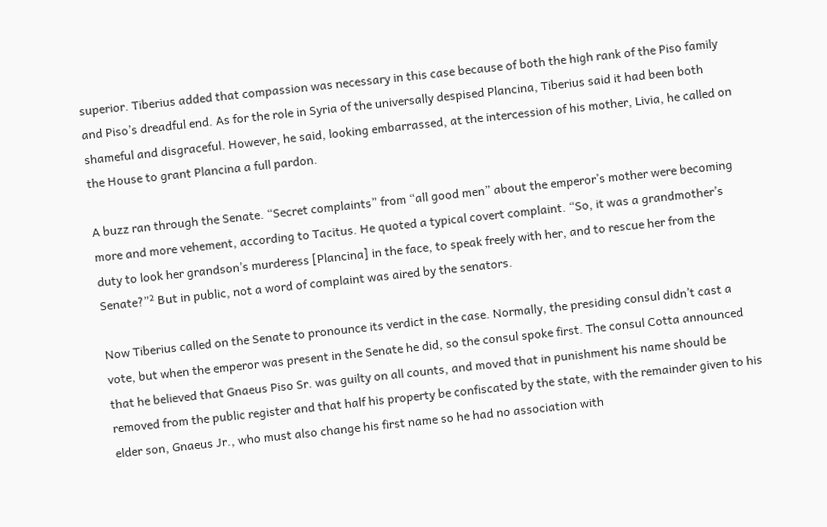superior. Tiberius added that compassion was necessary in this case because of both the high rank of the Piso family and Piso’s dreadful end. As for the role in Syria of the universally despised Plancina, Tiberius said it had been both shameful and disgraceful. However, he said, looking embarrassed, at the intercession of his mother, Livia, he called on the House to grant Plancina a full pardon.

A buzz ran through the Senate. “Secret complaints” from “all good men” about the emperor’s mother were becoming more and more vehement, according to Tacitus. He quoted a typical covert complaint. “So, it was a grandmother’s duty to look her grandson’s murderess [Plancina] in the face, to speak freely with her, and to rescue her from the Senate?”² But in public, not a word of complaint was aired by the senators.

Now Tiberius called on the Senate to pronounce its verdict in the case. Normally, the presiding consul didn’t cast a vote, but when the emperor was present in the Senate he did, so the consul spoke first. The consul Cotta announced that he believed that Gnaeus Piso Sr. was guilty on all counts, and moved that in punishment his name should be removed from the public register and that half his property be confiscated by the state, with the remainder given to his elder son, Gnaeus Jr., who must also change his first name so he had no association with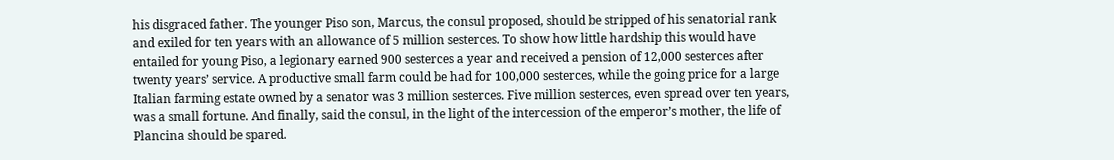his disgraced father. The younger Piso son, Marcus, the consul proposed, should be stripped of his senatorial rank and exiled for ten years with an allowance of 5 million sesterces. To show how little hardship this would have entailed for young Piso, a legionary earned 900 sesterces a year and received a pension of 12,000 sesterces after twenty years’ service. A productive small farm could be had for 100,000 sesterces, while the going price for a large Italian farming estate owned by a senator was 3 million sesterces. Five million sesterces, even spread over ten years, was a small fortune. And finally, said the consul, in the light of the intercession of the emperor’s mother, the life of Plancina should be spared.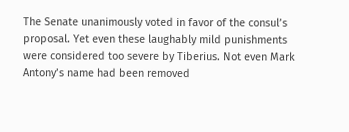The Senate unanimously voted in favor of the consul’s proposal. Yet even these laughably mild punishments were considered too severe by Tiberius. Not even Mark Antony’s name had been removed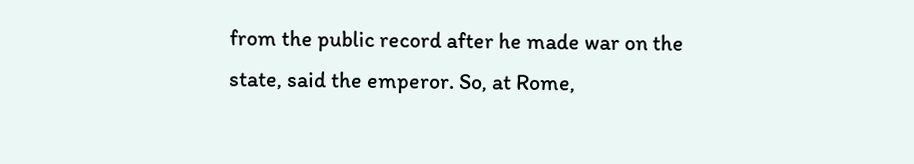from the public record after he made war on the state, said the emperor. So, at Rome,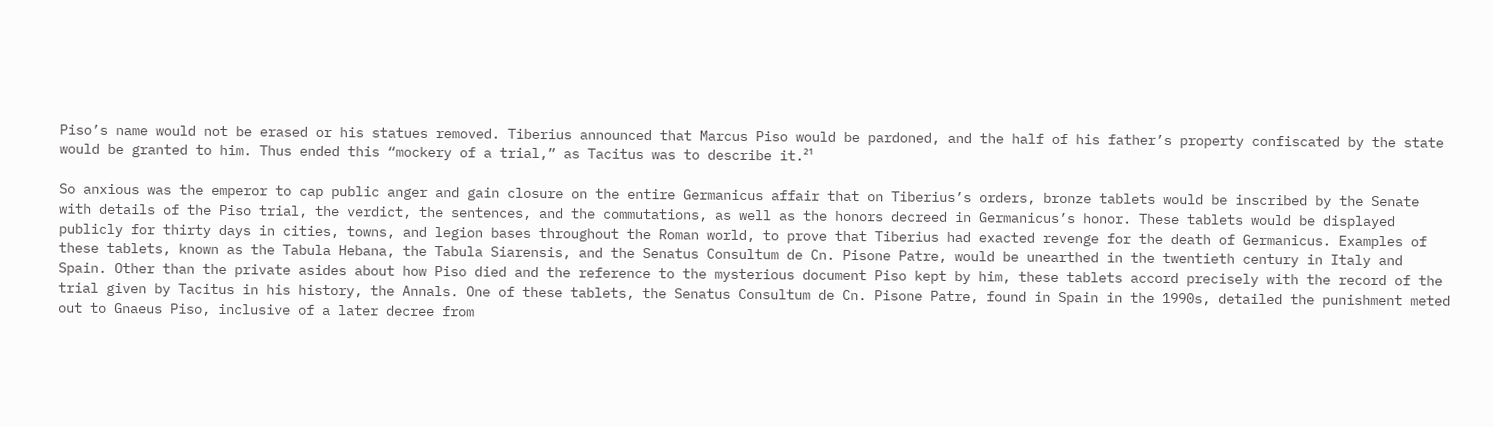Piso’s name would not be erased or his statues removed. Tiberius announced that Marcus Piso would be pardoned, and the half of his father’s property confiscated by the state would be granted to him. Thus ended this “mockery of a trial,” as Tacitus was to describe it.²¹

So anxious was the emperor to cap public anger and gain closure on the entire Germanicus affair that on Tiberius’s orders, bronze tablets would be inscribed by the Senate with details of the Piso trial, the verdict, the sentences, and the commutations, as well as the honors decreed in Germanicus’s honor. These tablets would be displayed publicly for thirty days in cities, towns, and legion bases throughout the Roman world, to prove that Tiberius had exacted revenge for the death of Germanicus. Examples of these tablets, known as the Tabula Hebana, the Tabula Siarensis, and the Senatus Consultum de Cn. Pisone Patre, would be unearthed in the twentieth century in Italy and Spain. Other than the private asides about how Piso died and the reference to the mysterious document Piso kept by him, these tablets accord precisely with the record of the trial given by Tacitus in his history, the Annals. One of these tablets, the Senatus Consultum de Cn. Pisone Patre, found in Spain in the 1990s, detailed the punishment meted out to Gnaeus Piso, inclusive of a later decree from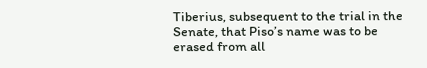Tiberius, subsequent to the trial in the Senate, that Piso’s name was to be erased from all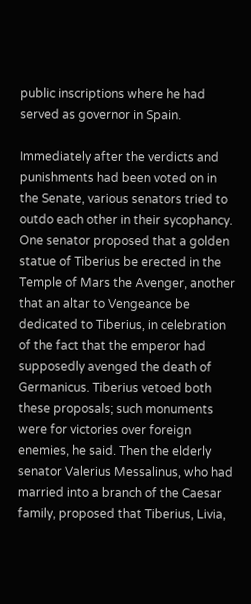public inscriptions where he had served as governor in Spain.

Immediately after the verdicts and punishments had been voted on in the Senate, various senators tried to outdo each other in their sycophancy. One senator proposed that a golden statue of Tiberius be erected in the Temple of Mars the Avenger, another that an altar to Vengeance be dedicated to Tiberius, in celebration of the fact that the emperor had supposedly avenged the death of Germanicus. Tiberius vetoed both these proposals; such monuments were for victories over foreign enemies, he said. Then the elderly senator Valerius Messalinus, who had married into a branch of the Caesar family, proposed that Tiberius, Livia,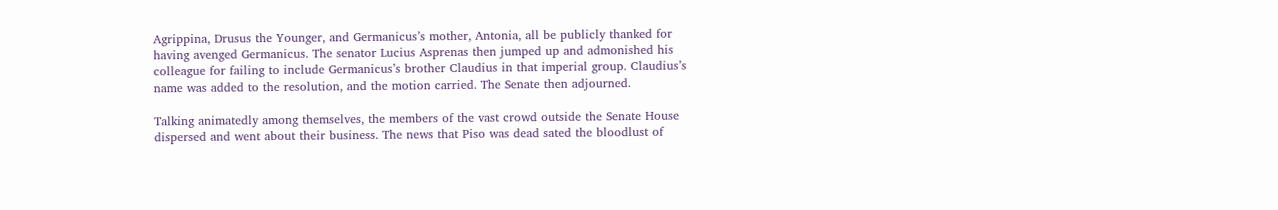Agrippina, Drusus the Younger, and Germanicus’s mother, Antonia, all be publicly thanked for having avenged Germanicus. The senator Lucius Asprenas then jumped up and admonished his colleague for failing to include Germanicus’s brother Claudius in that imperial group. Claudius’s name was added to the resolution, and the motion carried. The Senate then adjourned.

Talking animatedly among themselves, the members of the vast crowd outside the Senate House dispersed and went about their business. The news that Piso was dead sated the bloodlust of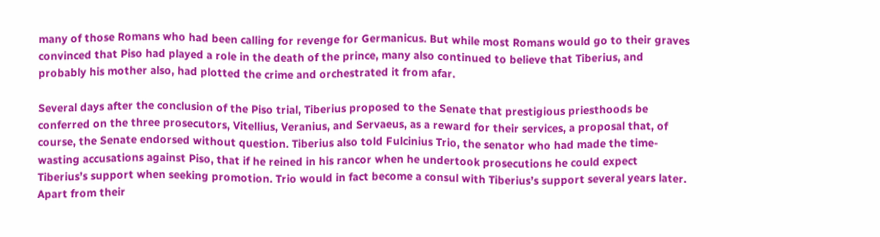many of those Romans who had been calling for revenge for Germanicus. But while most Romans would go to their graves convinced that Piso had played a role in the death of the prince, many also continued to believe that Tiberius, and probably his mother also, had plotted the crime and orchestrated it from afar.

Several days after the conclusion of the Piso trial, Tiberius proposed to the Senate that prestigious priesthoods be conferred on the three prosecutors, Vitellius, Veranius, and Servaeus, as a reward for their services, a proposal that, of course, the Senate endorsed without question. Tiberius also told Fulcinius Trio, the senator who had made the time-wasting accusations against Piso, that if he reined in his rancor when he undertook prosecutions he could expect Tiberius’s support when seeking promotion. Trio would in fact become a consul with Tiberius’s support several years later. Apart from their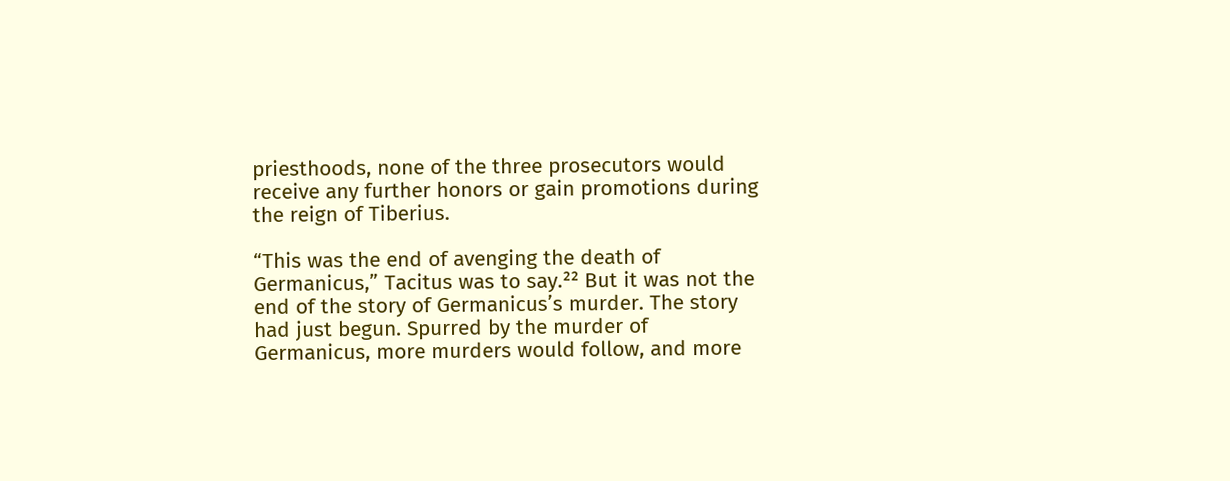priesthoods, none of the three prosecutors would receive any further honors or gain promotions during the reign of Tiberius.

“This was the end of avenging the death of Germanicus,” Tacitus was to say.²² But it was not the end of the story of Germanicus’s murder. The story had just begun. Spurred by the murder of Germanicus, more murders would follow, and more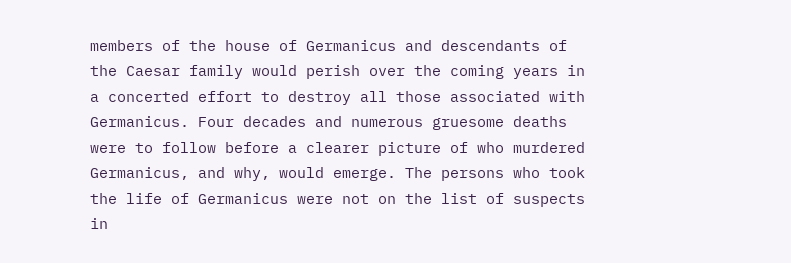members of the house of Germanicus and descendants of the Caesar family would perish over the coming years in a concerted effort to destroy all those associated with Germanicus. Four decades and numerous gruesome deaths were to follow before a clearer picture of who murdered Germanicus, and why, would emerge. The persons who took the life of Germanicus were not on the list of suspects in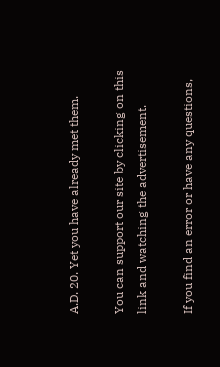A.D. 20. Yet you have already met them.

You can support our site by clicking on this link and watching the advertisement.

If you find an error or have any questions,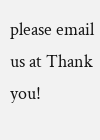please email us at Thank you!